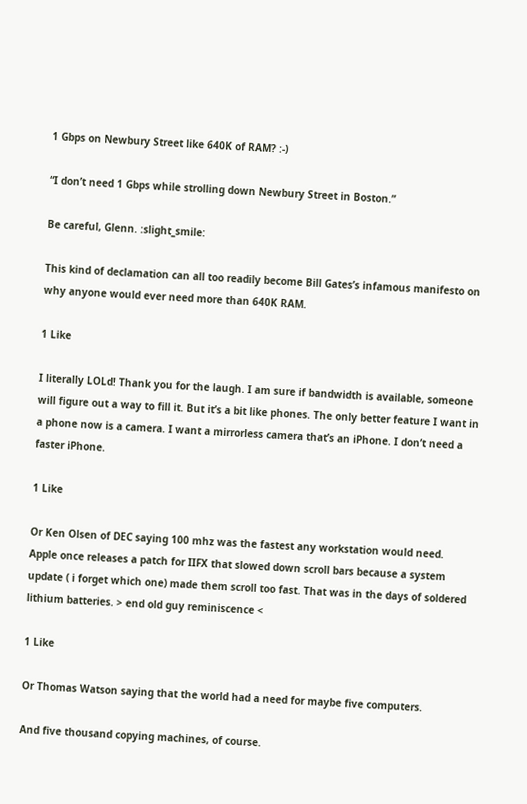1 Gbps on Newbury Street like 640K of RAM? :-)

“I don’t need 1 Gbps while strolling down Newbury Street in Boston.”

Be careful, Glenn. :slight_smile:

This kind of declamation can all too readily become Bill Gates’s infamous manifesto on why anyone would ever need more than 640K RAM.

1 Like

I literally LOLd! Thank you for the laugh. I am sure if bandwidth is available, someone will figure out a way to fill it. But it’s a bit like phones. The only better feature I want in a phone now is a camera. I want a mirrorless camera that’s an iPhone. I don’t need a faster iPhone.

1 Like

Or Ken Olsen of DEC saying 100 mhz was the fastest any workstation would need. Apple once releases a patch for IIFX that slowed down scroll bars because a system update ( i forget which one) made them scroll too fast. That was in the days of soldered lithium batteries. > end old guy reminiscence <

1 Like

Or Thomas Watson saying that the world had a need for maybe five computers.

And five thousand copying machines, of course.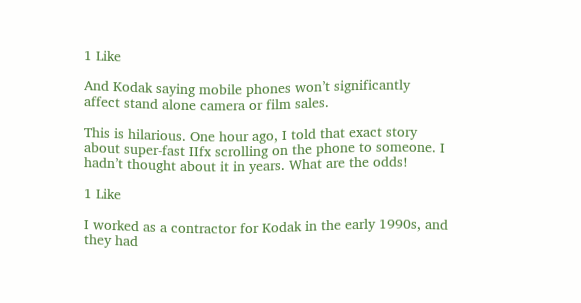1 Like

And Kodak saying mobile phones won’t significantly affect stand alone camera or film sales.

This is hilarious. One hour ago, I told that exact story about super-fast IIfx scrolling on the phone to someone. I hadn’t thought about it in years. What are the odds!

1 Like

I worked as a contractor for Kodak in the early 1990s, and they had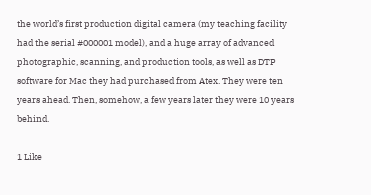the world’s first production digital camera (my teaching facility had the serial #000001 model), and a huge array of advanced photographic, scanning, and production tools, as well as DTP software for Mac they had purchased from Atex. They were ten years ahead. Then, somehow, a few years later they were 10 years behind.

1 Like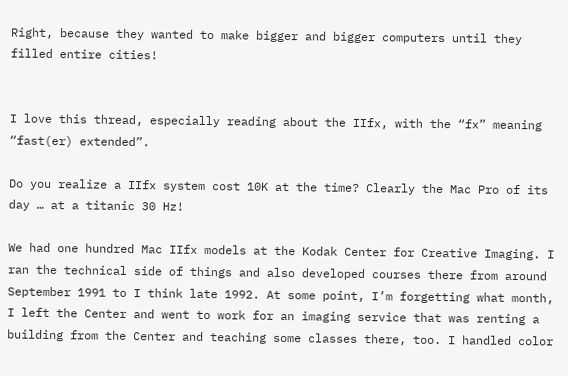Right, because they wanted to make bigger and bigger computers until they filled entire cities!


I love this thread, especially reading about the IIfx, with the “fx” meaning “fast(er) extended”.

Do you realize a IIfx system cost 10K at the time? Clearly the Mac Pro of its day … at a titanic 30 Hz!

We had one hundred Mac IIfx models at the Kodak Center for Creative Imaging. I ran the technical side of things and also developed courses there from around September 1991 to I think late 1992. At some point, I’m forgetting what month, I left the Center and went to work for an imaging service that was renting a building from the Center and teaching some classes there, too. I handled color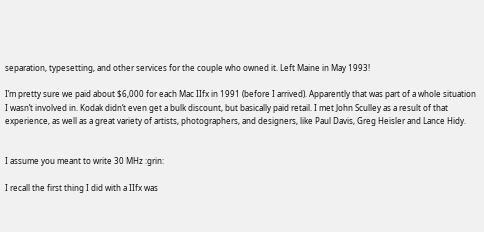separation, typesetting, and other services for the couple who owned it. Left Maine in May 1993!

I’m pretty sure we paid about $6,000 for each Mac IIfx in 1991 (before I arrived). Apparently that was part of a whole situation I wasn’t involved in. Kodak didn’t even get a bulk discount, but basically paid retail. I met John Sculley as a result of that experience, as well as a great variety of artists, photographers, and designers, like Paul Davis, Greg Heisler and Lance Hidy.


I assume you meant to write 30 MHz :grin:

I recall the first thing I did with a IIfx was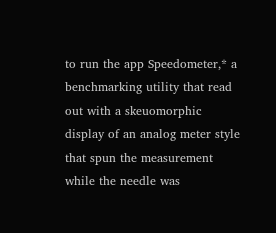to run the app Speedometer,* a benchmarking utility that read out with a skeuomorphic display of an analog meter style that spun the measurement while the needle was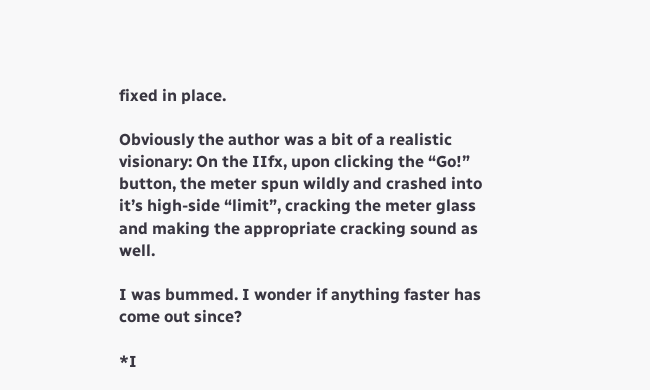fixed in place.

Obviously the author was a bit of a realistic visionary: On the IIfx, upon clicking the “Go!” button, the meter spun wildly and crashed into it’s high-side “limit”, cracking the meter glass and making the appropriate cracking sound as well.

I was bummed. I wonder if anything faster has come out since?

*I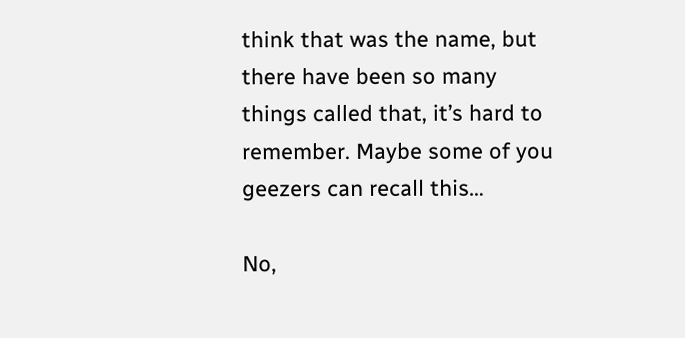think that was the name, but there have been so many things called that, it’s hard to remember. Maybe some of you geezers can recall this…

No,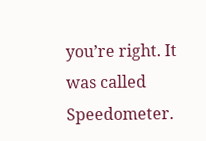you’re right. It was called Speedometer.